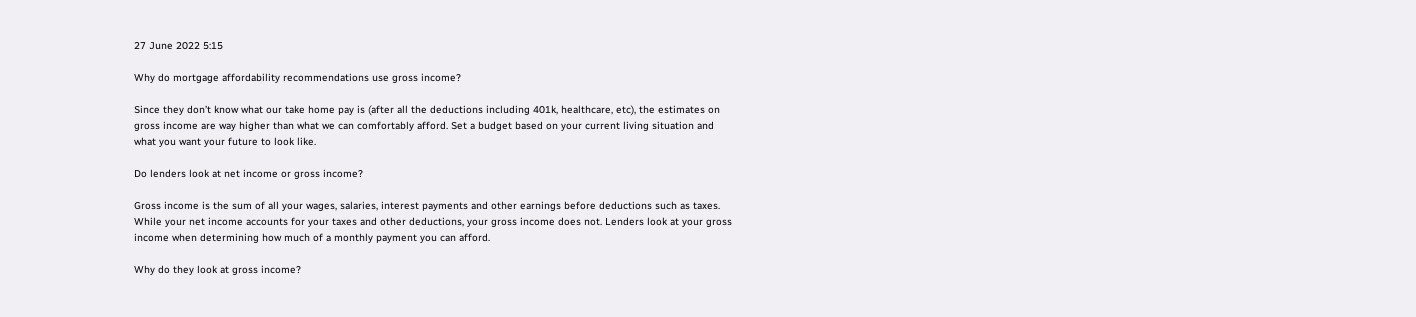27 June 2022 5:15

Why do mortgage affordability recommendations use gross income?

Since they don’t know what our take home pay is (after all the deductions including 401k, healthcare, etc), the estimates on gross income are way higher than what we can comfortably afford. Set a budget based on your current living situation and what you want your future to look like.

Do lenders look at net income or gross income?

Gross income is the sum of all your wages, salaries, interest payments and other earnings before deductions such as taxes. While your net income accounts for your taxes and other deductions, your gross income does not. Lenders look at your gross income when determining how much of a monthly payment you can afford.

Why do they look at gross income?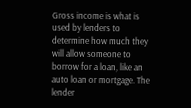Gross income is what is used by lenders to determine how much they will allow someone to borrow for a loan, like an auto loan or mortgage. The lender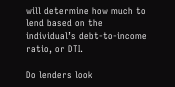will determine how much to lend based on the individual’s debt-to-income ratio, or DTI.

Do lenders look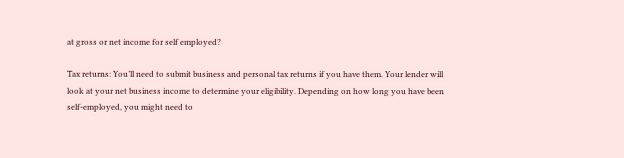at gross or net income for self employed?

Tax returns: You’ll need to submit business and personal tax returns if you have them. Your lender will look at your net business income to determine your eligibility. Depending on how long you have been self-employed, you might need to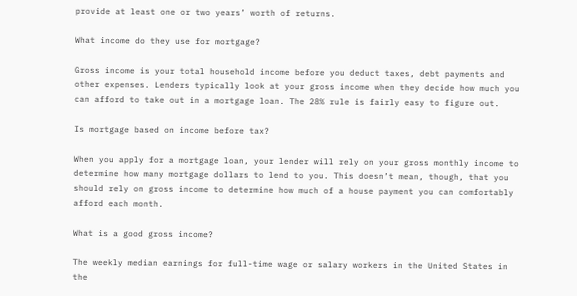provide at least one or two years’ worth of returns.

What income do they use for mortgage?

Gross income is your total household income before you deduct taxes, debt payments and other expenses. Lenders typically look at your gross income when they decide how much you can afford to take out in a mortgage loan. The 28% rule is fairly easy to figure out.

Is mortgage based on income before tax?

When you apply for a mortgage loan, your lender will rely on your gross monthly income to determine how many mortgage dollars to lend to you. This doesn’t mean, though, that you should rely on gross income to determine how much of a house payment you can comfortably afford each month.

What is a good gross income?

The weekly median earnings for full-time wage or salary workers in the United States in the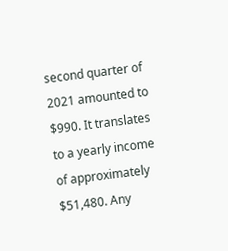second quarter of 2021 amounted to $990. It translates to a yearly income of approximately $51,480. Any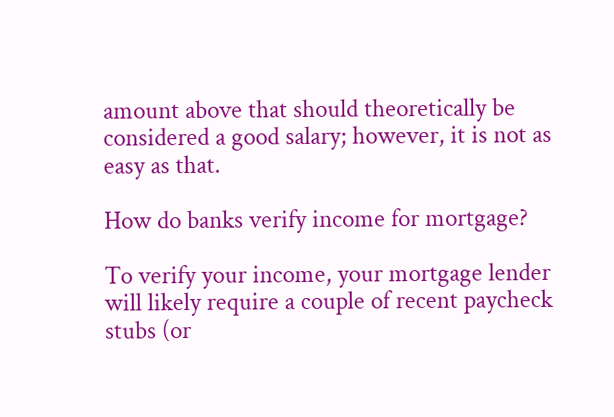amount above that should theoretically be considered a good salary; however, it is not as easy as that.

How do banks verify income for mortgage?

To verify your income, your mortgage lender will likely require a couple of recent paycheck stubs (or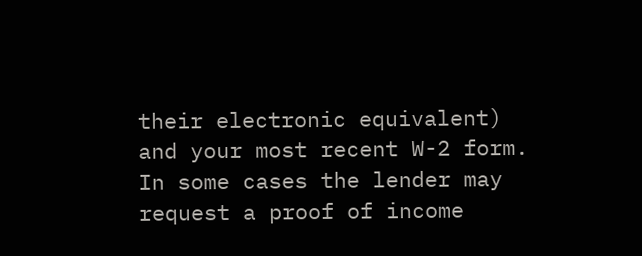their electronic equivalent) and your most recent W-2 form. In some cases the lender may request a proof of income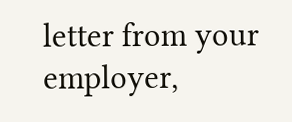letter from your employer,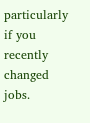particularly if you recently changed jobs.